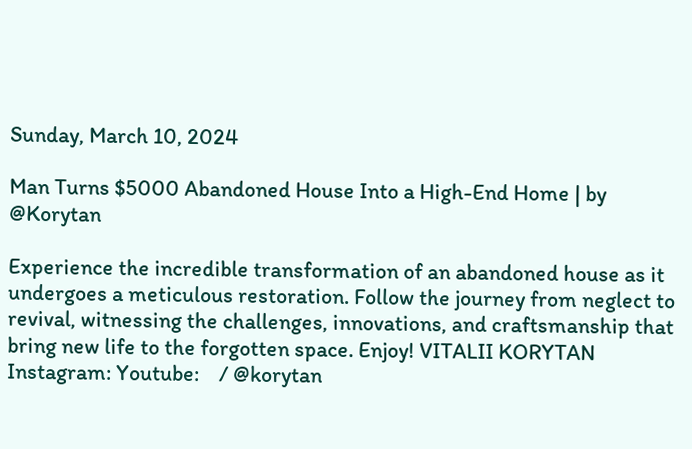Sunday, March 10, 2024

Man Turns $5000 Abandoned House Into a High-End Home | by @Korytan

Experience the incredible transformation of an abandoned house as it undergoes a meticulous restoration. Follow the journey from neglect to revival, witnessing the challenges, innovations, and craftsmanship that bring new life to the forgotten space. Enjoy! VITALII KORYTAN Instagram: Youtube:    / @korytan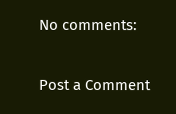No comments:

Post a Comment